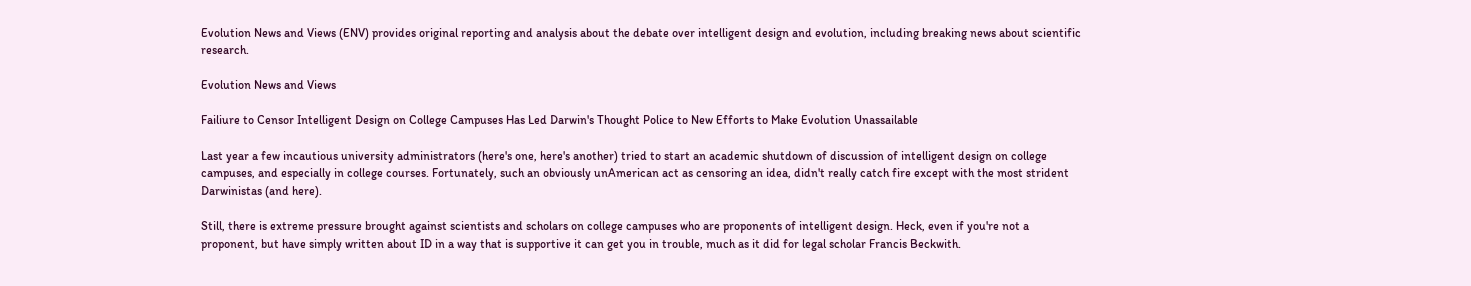Evolution News and Views (ENV) provides original reporting and analysis about the debate over intelligent design and evolution, including breaking news about scientific research.

Evolution News and Views

Failiure to Censor Intelligent Design on College Campuses Has Led Darwin's Thought Police to New Efforts to Make Evolution Unassailable

Last year a few incautious university administrators (here's one, here's another) tried to start an academic shutdown of discussion of intelligent design on college campuses, and especially in college courses. Fortunately, such an obviously unAmerican act as censoring an idea, didn't really catch fire except with the most strident Darwinistas (and here).

Still, there is extreme pressure brought against scientists and scholars on college campuses who are proponents of intelligent design. Heck, even if you're not a proponent, but have simply written about ID in a way that is supportive it can get you in trouble, much as it did for legal scholar Francis Beckwith.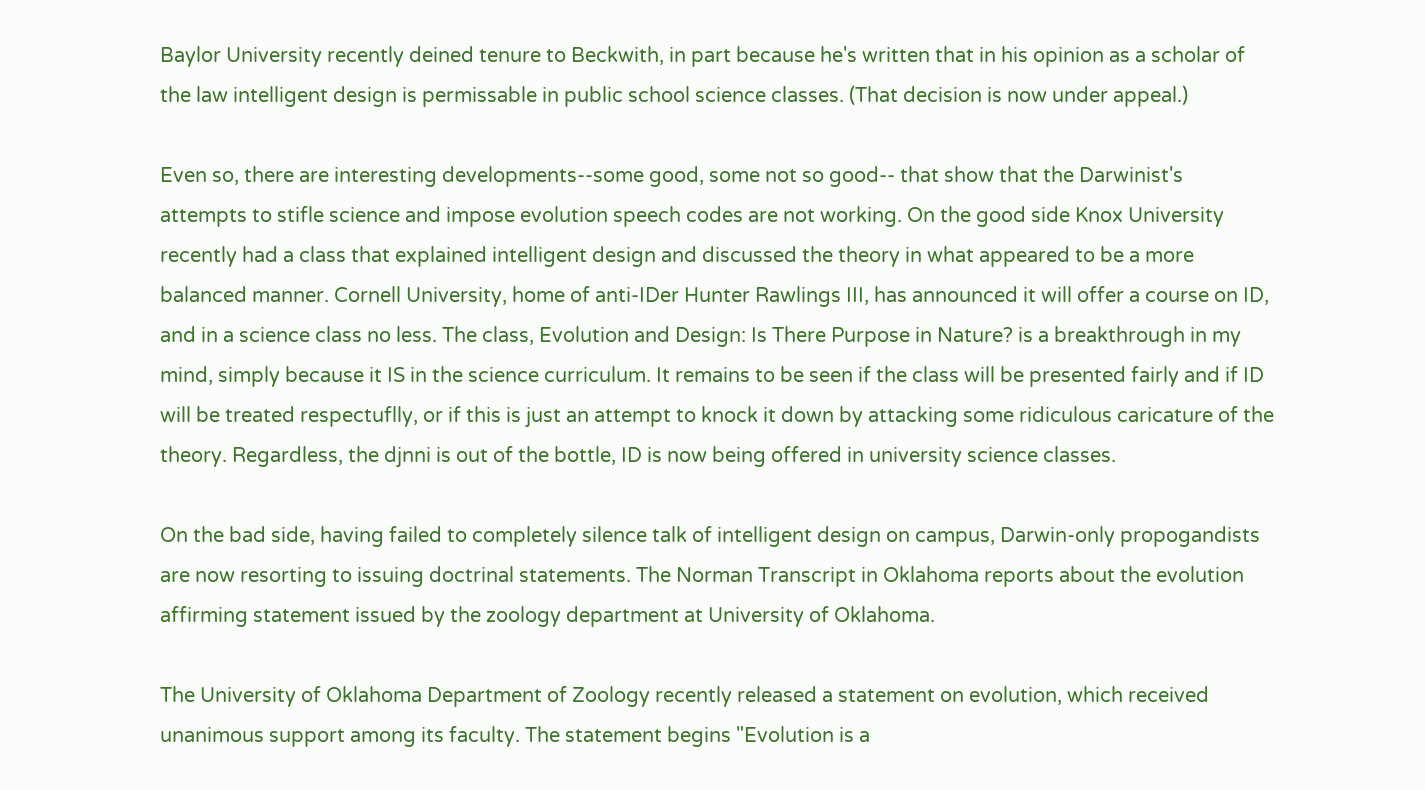Baylor University recently deined tenure to Beckwith, in part because he's written that in his opinion as a scholar of the law intelligent design is permissable in public school science classes. (That decision is now under appeal.)

Even so, there are interesting developments--some good, some not so good-- that show that the Darwinist's attempts to stifle science and impose evolution speech codes are not working. On the good side Knox University recently had a class that explained intelligent design and discussed the theory in what appeared to be a more balanced manner. Cornell University, home of anti-IDer Hunter Rawlings III, has announced it will offer a course on ID, and in a science class no less. The class, Evolution and Design: Is There Purpose in Nature? is a breakthrough in my mind, simply because it IS in the science curriculum. It remains to be seen if the class will be presented fairly and if ID will be treated respectuflly, or if this is just an attempt to knock it down by attacking some ridiculous caricature of the theory. Regardless, the djnni is out of the bottle, ID is now being offered in university science classes.

On the bad side, having failed to completely silence talk of intelligent design on campus, Darwin-only propogandists are now resorting to issuing doctrinal statements. The Norman Transcript in Oklahoma reports about the evolution affirming statement issued by the zoology department at University of Oklahoma.

The University of Oklahoma Department of Zoology recently released a statement on evolution, which received unanimous support among its faculty. The statement begins "Evolution is a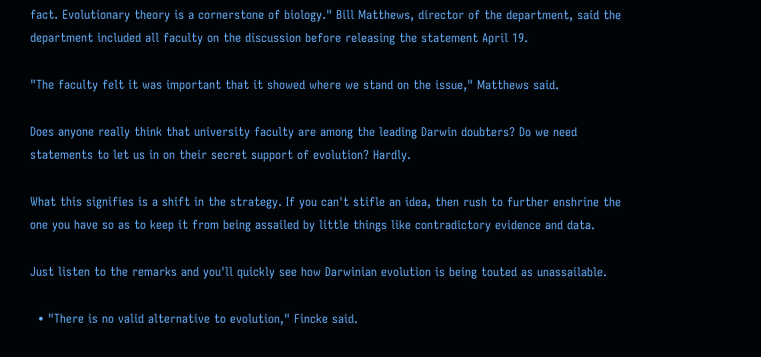fact. Evolutionary theory is a cornerstone of biology." Bill Matthews, director of the department, said the department included all faculty on the discussion before releasing the statement April 19.

"The faculty felt it was important that it showed where we stand on the issue," Matthews said.

Does anyone really think that university faculty are among the leading Darwin doubters? Do we need statements to let us in on their secret support of evolution? Hardly.

What this signifies is a shift in the strategy. If you can't stifle an idea, then rush to further enshrine the one you have so as to keep it from being assailed by little things like contradictory evidence and data.

Just listen to the remarks and you'll quickly see how Darwinian evolution is being touted as unassailable.

  • "There is no valid alternative to evolution," Fincke said.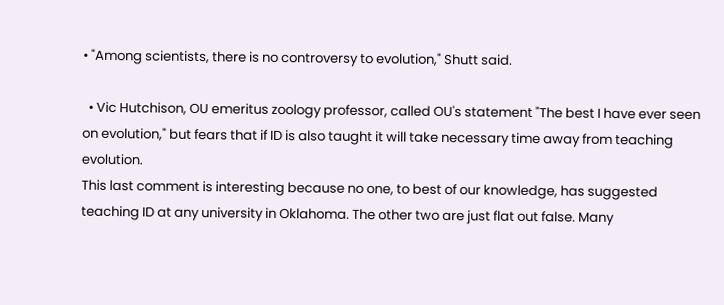• "Among scientists, there is no controversy to evolution," Shutt said.

  • Vic Hutchison, OU emeritus zoology professor, called OU's statement "The best I have ever seen on evolution," but fears that if ID is also taught it will take necessary time away from teaching evolution.
This last comment is interesting because no one, to best of our knowledge, has suggested teaching ID at any university in Oklahoma. The other two are just flat out false. Many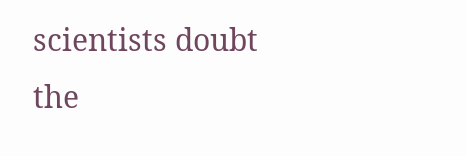scientists doubt the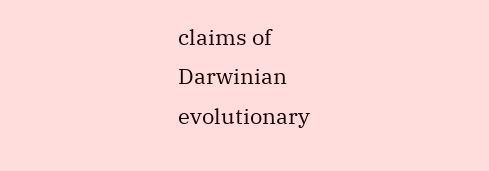claims of Darwinian evolutionary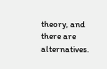theory, and there are alternatives.